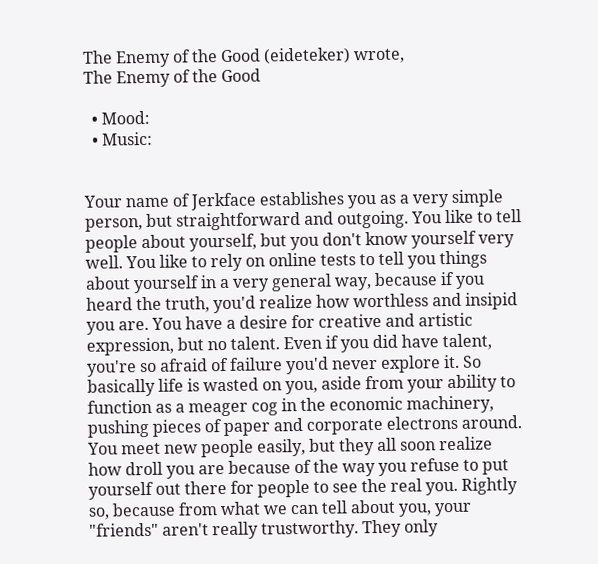The Enemy of the Good (eideteker) wrote,
The Enemy of the Good

  • Mood:
  • Music:


Your name of Jerkface establishes you as a very simple person, but straightforward and outgoing. You like to tell people about yourself, but you don't know yourself very well. You like to rely on online tests to tell you things about yourself in a very general way, because if you heard the truth, you'd realize how worthless and insipid you are. You have a desire for creative and artistic expression, but no talent. Even if you did have talent, you're so afraid of failure you'd never explore it. So basically life is wasted on you, aside from your ability to function as a meager cog in the economic machinery, pushing pieces of paper and corporate electrons around. You meet new people easily, but they all soon realize how droll you are because of the way you refuse to put yourself out there for people to see the real you. Rightly so, because from what we can tell about you, your "friends" aren't really trustworthy. They only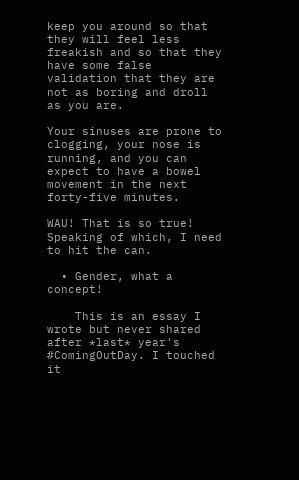keep you around so that they will feel less freakish and so that they have some false validation that they are not as boring and droll as you are.

Your sinuses are prone to clogging, your nose is running, and you can expect to have a bowel movement in the next forty-five minutes.

WAU! That is so true! Speaking of which, I need to hit the can.

  • Gender, what a concept!

    This is an essay I wrote but never shared after *last* year's #ComingOutDay. I touched it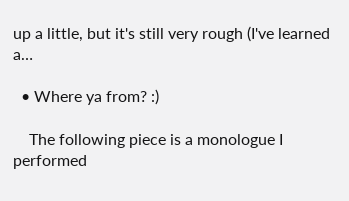up a little, but it's still very rough (I've learned a…

  • Where ya from? :)

    The following piece is a monologue I performed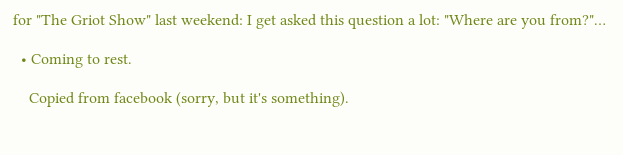for "The Griot Show" last weekend: I get asked this question a lot: "Where are you from?"…

  • Coming to rest.

    Copied from facebook (sorry, but it's something).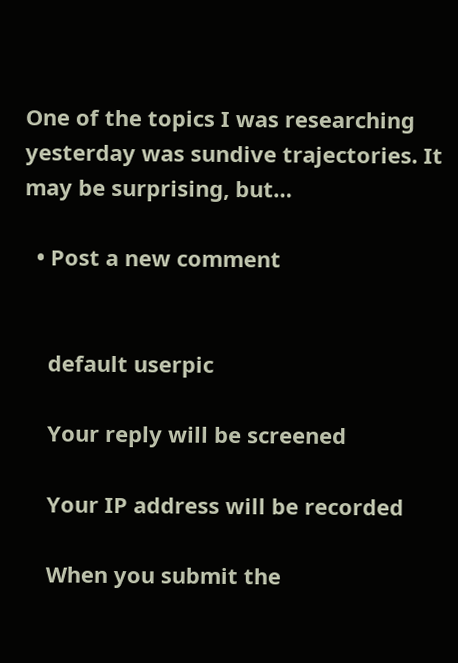One of the topics I was researching yesterday was sundive trajectories. It may be surprising, but…

  • Post a new comment


    default userpic

    Your reply will be screened

    Your IP address will be recorded

    When you submit the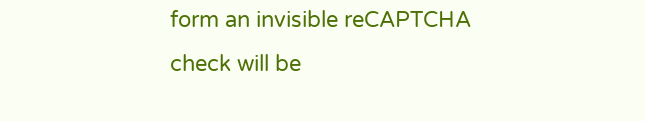form an invisible reCAPTCHA check will be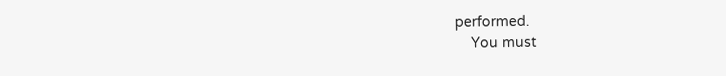performed.
    You must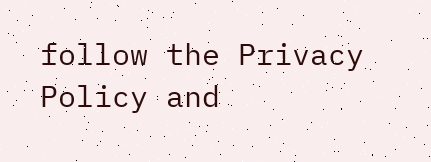follow the Privacy Policy and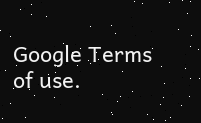Google Terms of use.